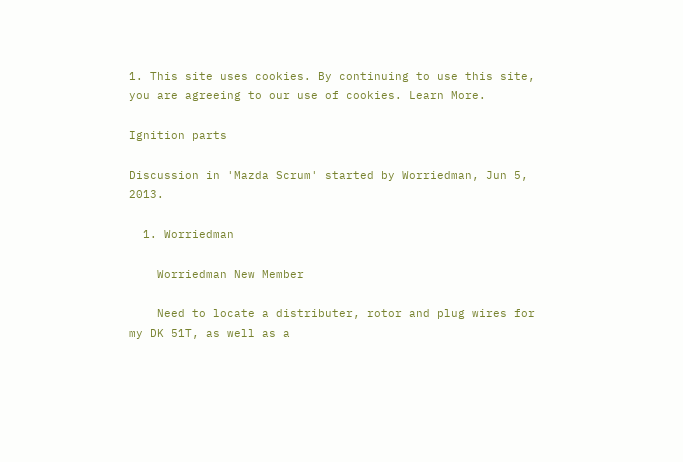1. This site uses cookies. By continuing to use this site, you are agreeing to our use of cookies. Learn More.

Ignition parts

Discussion in 'Mazda Scrum' started by Worriedman, Jun 5, 2013.

  1. Worriedman

    Worriedman New Member

    Need to locate a distributer, rotor and plug wires for my DK 51T, as well as a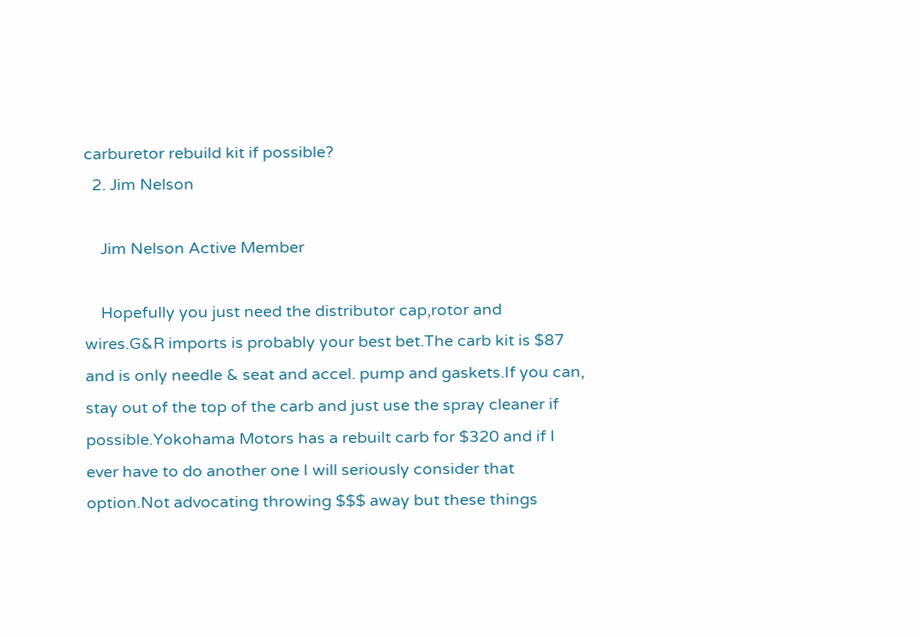carburetor rebuild kit if possible?
  2. Jim Nelson

    Jim Nelson Active Member

    Hopefully you just need the distributor cap,rotor and wires.G&R imports is probably your best bet.The carb kit is $87 and is only needle & seat and accel. pump and gaskets.If you can, stay out of the top of the carb and just use the spray cleaner if possible.Yokohama Motors has a rebuilt carb for $320 and if I ever have to do another one I will seriously consider that option.Not advocating throwing $$$ away but these things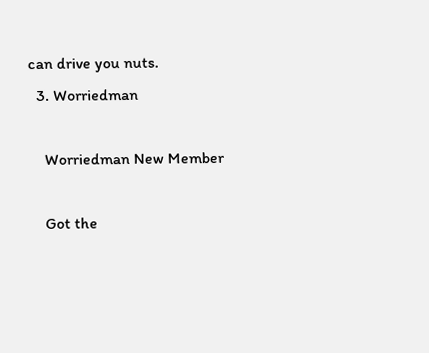can drive you nuts.
  3. Worriedman

    Worriedman New Member

    Got the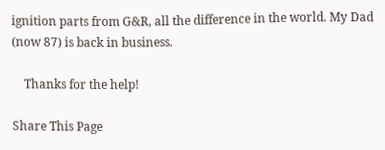ignition parts from G&R, all the difference in the world. My Dad (now 87) is back in business.

    Thanks for the help!

Share This Page